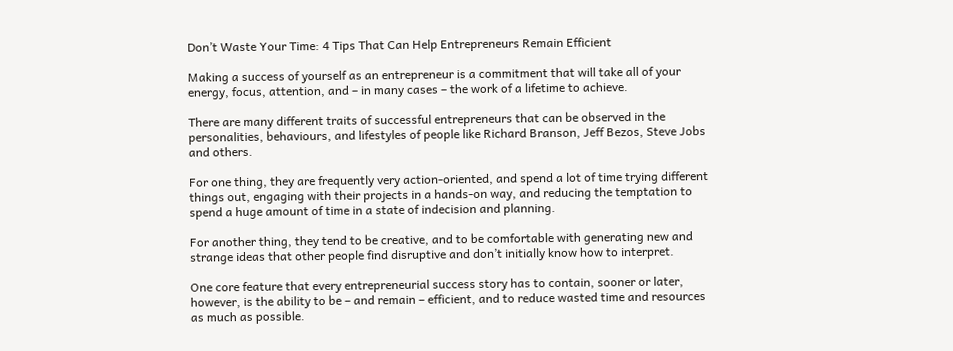Don’t Waste Your Time: 4 Tips That Can Help Entrepreneurs Remain Efficient

Making a success of yourself as an entrepreneur is a commitment that will take all of your energy, focus, attention, and – in many cases – the work of a lifetime to achieve.

There are many different traits of successful entrepreneurs that can be observed in the personalities, behaviours, and lifestyles of people like Richard Branson, Jeff Bezos, Steve Jobs and others.

For one thing, they are frequently very action-oriented, and spend a lot of time trying different things out, engaging with their projects in a hands-on way, and reducing the temptation to spend a huge amount of time in a state of indecision and planning.

For another thing, they tend to be creative, and to be comfortable with generating new and strange ideas that other people find disruptive and don’t initially know how to interpret.

One core feature that every entrepreneurial success story has to contain, sooner or later, however, is the ability to be – and remain – efficient, and to reduce wasted time and resources as much as possible.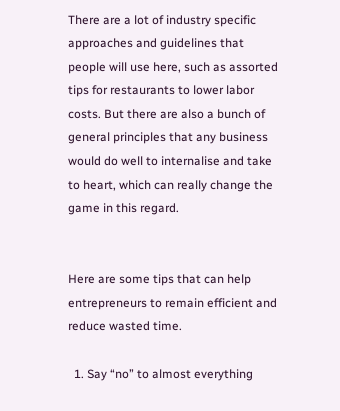There are a lot of industry specific approaches and guidelines that people will use here, such as assorted tips for restaurants to lower labor costs. But there are also a bunch of general principles that any business would do well to internalise and take to heart, which can really change the game in this regard.


Here are some tips that can help entrepreneurs to remain efficient and reduce wasted time.

  1. Say “no” to almost everything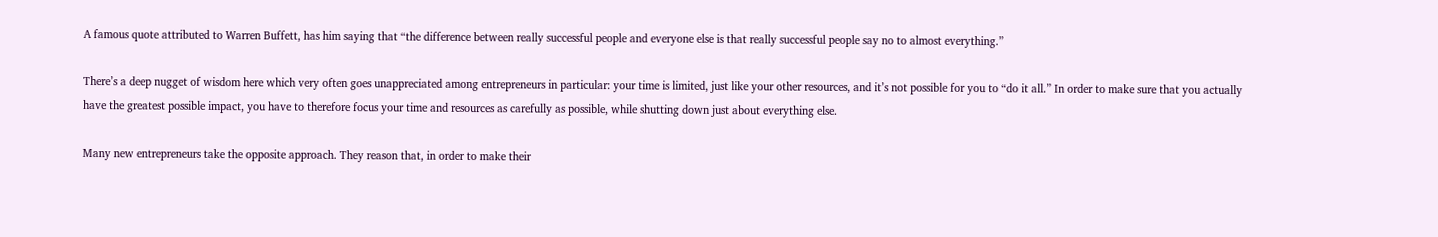A famous quote attributed to Warren Buffett, has him saying that “the difference between really successful people and everyone else is that really successful people say no to almost everything.”

There’s a deep nugget of wisdom here which very often goes unappreciated among entrepreneurs in particular: your time is limited, just like your other resources, and it’s not possible for you to “do it all.” In order to make sure that you actually have the greatest possible impact, you have to therefore focus your time and resources as carefully as possible, while shutting down just about everything else.

Many new entrepreneurs take the opposite approach. They reason that, in order to make their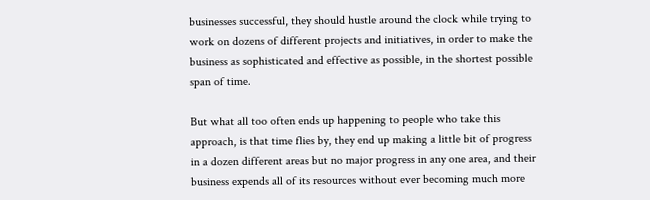businesses successful, they should hustle around the clock while trying to work on dozens of different projects and initiatives, in order to make the business as sophisticated and effective as possible, in the shortest possible span of time.

But what all too often ends up happening to people who take this approach, is that time flies by, they end up making a little bit of progress in a dozen different areas but no major progress in any one area, and their business expends all of its resources without ever becoming much more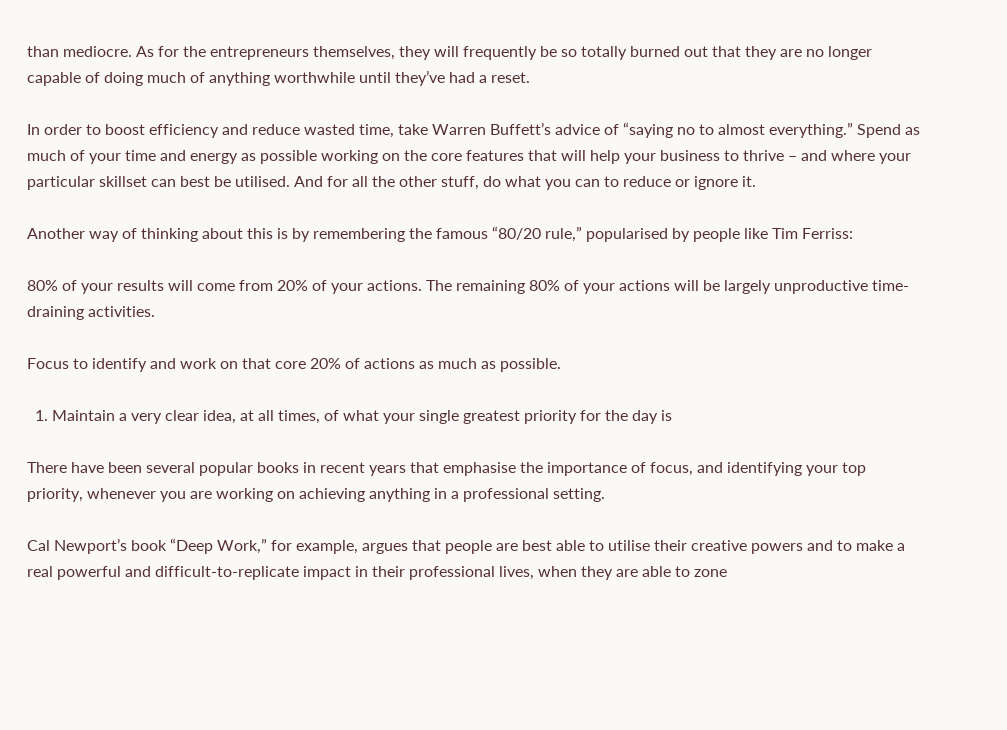than mediocre. As for the entrepreneurs themselves, they will frequently be so totally burned out that they are no longer capable of doing much of anything worthwhile until they’ve had a reset.

In order to boost efficiency and reduce wasted time, take Warren Buffett’s advice of “saying no to almost everything.” Spend as much of your time and energy as possible working on the core features that will help your business to thrive – and where your particular skillset can best be utilised. And for all the other stuff, do what you can to reduce or ignore it.

Another way of thinking about this is by remembering the famous “80/20 rule,” popularised by people like Tim Ferriss:

80% of your results will come from 20% of your actions. The remaining 80% of your actions will be largely unproductive time-draining activities.

Focus to identify and work on that core 20% of actions as much as possible.

  1. Maintain a very clear idea, at all times, of what your single greatest priority for the day is

There have been several popular books in recent years that emphasise the importance of focus, and identifying your top priority, whenever you are working on achieving anything in a professional setting.

Cal Newport’s book “Deep Work,” for example, argues that people are best able to utilise their creative powers and to make a real powerful and difficult-to-replicate impact in their professional lives, when they are able to zone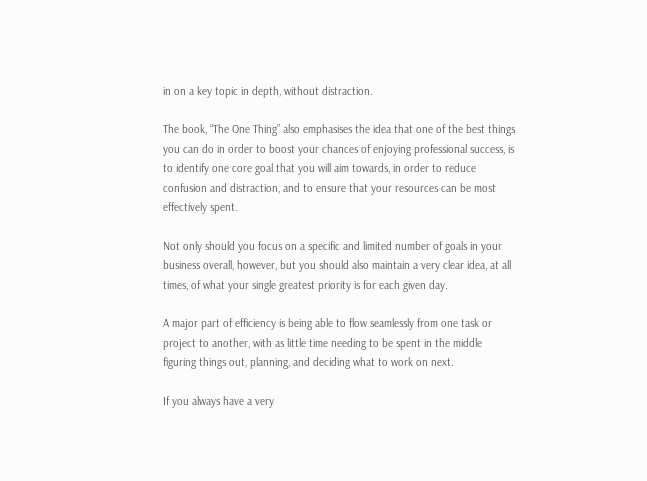in on a key topic in depth, without distraction.

The book, “The One Thing” also emphasises the idea that one of the best things you can do in order to boost your chances of enjoying professional success, is to identify one core goal that you will aim towards, in order to reduce confusion and distraction, and to ensure that your resources can be most effectively spent.

Not only should you focus on a specific and limited number of goals in your business overall, however, but you should also maintain a very clear idea, at all times, of what your single greatest priority is for each given day.

A major part of efficiency is being able to flow seamlessly from one task or project to another, with as little time needing to be spent in the middle figuring things out, planning, and deciding what to work on next.

If you always have a very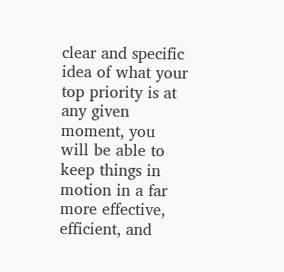clear and specific idea of what your top priority is at any given moment, you will be able to keep things in motion in a far more effective, efficient, and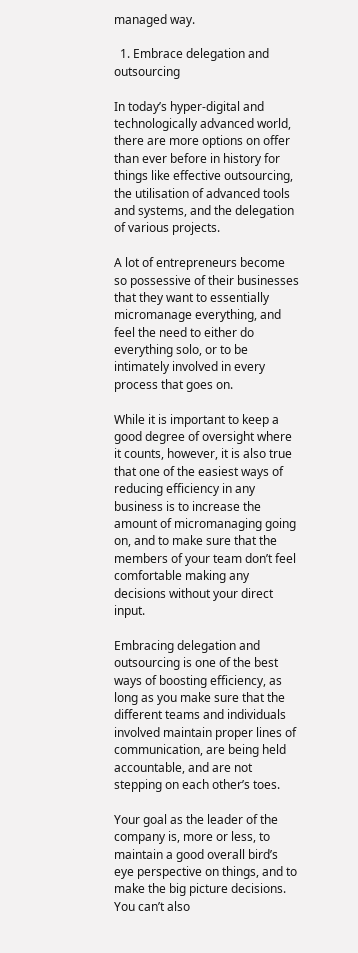managed way.

  1. Embrace delegation and outsourcing

In today’s hyper-digital and technologically advanced world, there are more options on offer than ever before in history for things like effective outsourcing, the utilisation of advanced tools and systems, and the delegation of various projects.

A lot of entrepreneurs become so possessive of their businesses that they want to essentially micromanage everything, and feel the need to either do everything solo, or to be intimately involved in every process that goes on.

While it is important to keep a good degree of oversight where it counts, however, it is also true that one of the easiest ways of reducing efficiency in any business is to increase the amount of micromanaging going on, and to make sure that the members of your team don’t feel comfortable making any decisions without your direct input.

Embracing delegation and outsourcing is one of the best ways of boosting efficiency, as long as you make sure that the different teams and individuals involved maintain proper lines of communication, are being held accountable, and are not stepping on each other’s toes.

Your goal as the leader of the company is, more or less, to maintain a good overall bird’s eye perspective on things, and to make the big picture decisions. You can’t also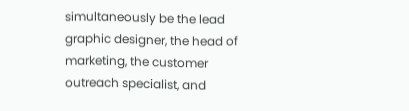simultaneously be the lead graphic designer, the head of marketing, the customer outreach specialist, and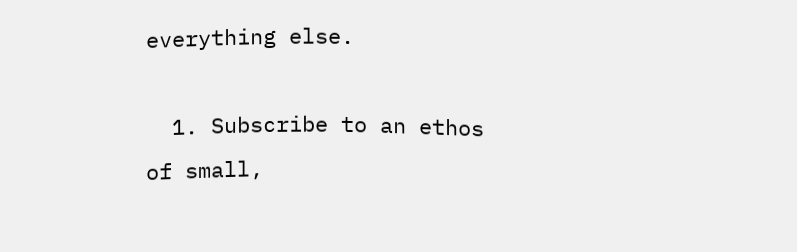everything else.

  1. Subscribe to an ethos of small,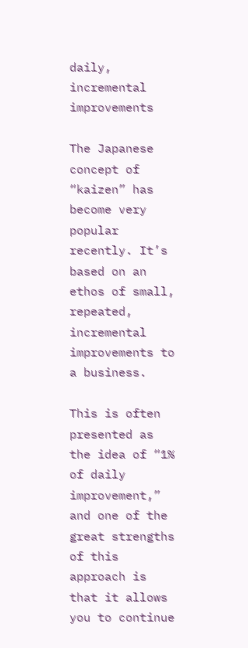daily, incremental improvements

The Japanese concept of “kaizen” has become very popular recently. It’s based on an ethos of small, repeated, incremental improvements to a business.

This is often presented as the idea of “1% of daily improvement,” and one of the great strengths of this approach is that it allows you to continue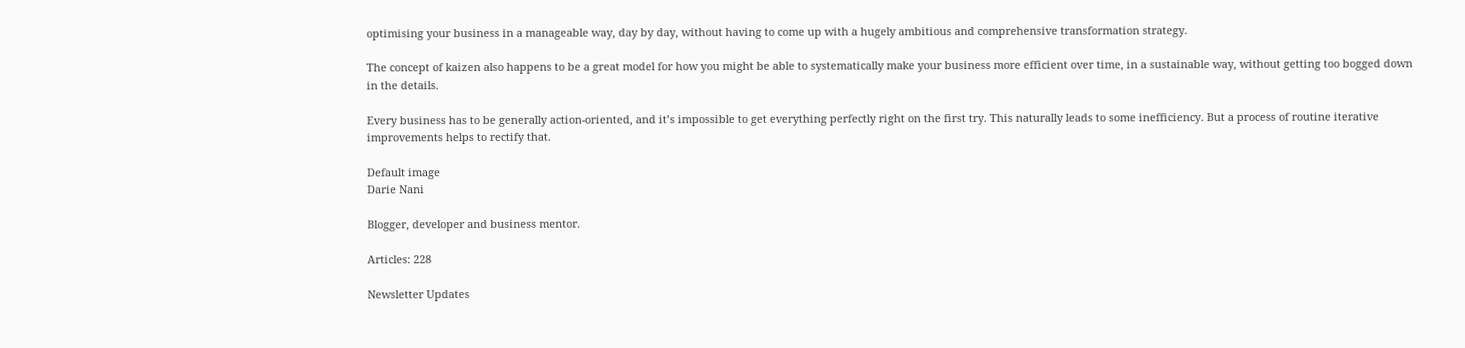optimising your business in a manageable way, day by day, without having to come up with a hugely ambitious and comprehensive transformation strategy.

The concept of kaizen also happens to be a great model for how you might be able to systematically make your business more efficient over time, in a sustainable way, without getting too bogged down in the details.

Every business has to be generally action-oriented, and it’s impossible to get everything perfectly right on the first try. This naturally leads to some inefficiency. But a process of routine iterative improvements helps to rectify that.

Default image
Darie Nani

Blogger, developer and business mentor.

Articles: 228

Newsletter Updates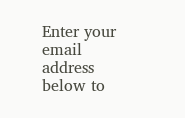Enter your email address below to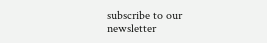subscribe to our newsletter